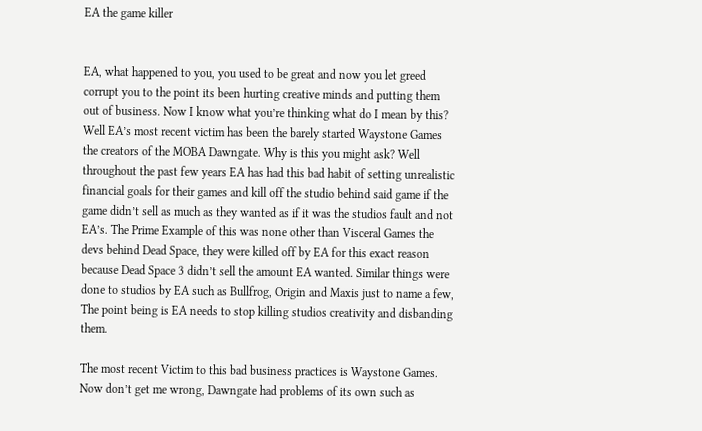EA the game killer


EA, what happened to you, you used to be great and now you let greed corrupt you to the point its been hurting creative minds and putting them out of business. Now I know what you’re thinking what do I mean by this? Well EA’s most recent victim has been the barely started Waystone Games the creators of the MOBA Dawngate. Why is this you might ask? Well throughout the past few years EA has had this bad habit of setting unrealistic financial goals for their games and kill off the studio behind said game if the game didn’t sell as much as they wanted as if it was the studios fault and not EA’s. The Prime Example of this was none other than Visceral Games the devs behind Dead Space, they were killed off by EA for this exact reason because Dead Space 3 didn’t sell the amount EA wanted. Similar things were done to studios by EA such as Bullfrog, Origin and Maxis just to name a few, The point being is EA needs to stop killing studios creativity and disbanding them.

The most recent Victim to this bad business practices is Waystone Games. Now don’t get me wrong, Dawngate had problems of its own such as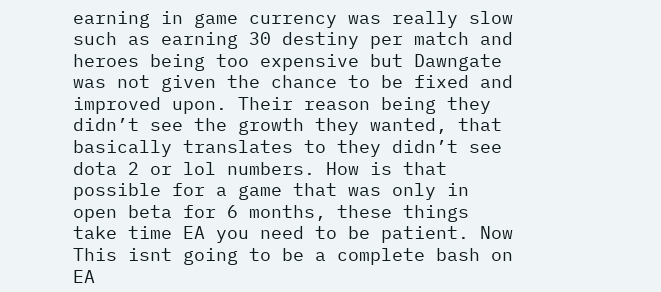earning in game currency was really slow such as earning 30 destiny per match and heroes being too expensive but Dawngate was not given the chance to be fixed and improved upon. Their reason being they didn’t see the growth they wanted, that basically translates to they didn’t see dota 2 or lol numbers. How is that possible for a game that was only in open beta for 6 months, these things take time EA you need to be patient. Now This isnt going to be a complete bash on EA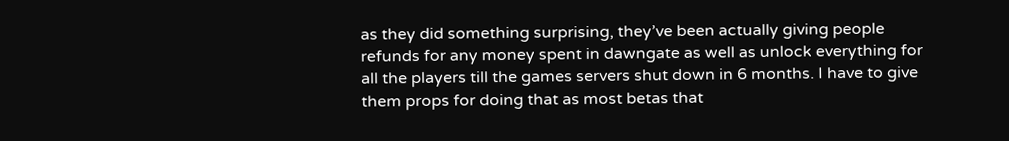as they did something surprising, they’ve been actually giving people refunds for any money spent in dawngate as well as unlock everything for all the players till the games servers shut down in 6 months. I have to give them props for doing that as most betas that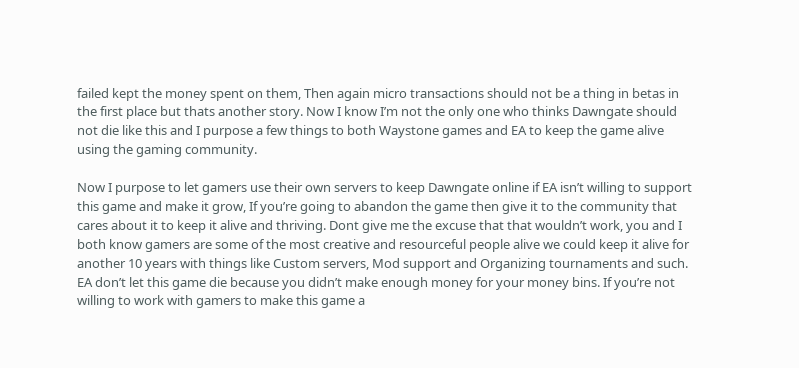failed kept the money spent on them, Then again micro transactions should not be a thing in betas in the first place but thats another story. Now I know I’m not the only one who thinks Dawngate should not die like this and I purpose a few things to both Waystone games and EA to keep the game alive using the gaming community.

Now I purpose to let gamers use their own servers to keep Dawngate online if EA isn’t willing to support this game and make it grow, If you’re going to abandon the game then give it to the community that cares about it to keep it alive and thriving. Dont give me the excuse that that wouldn’t work, you and I both know gamers are some of the most creative and resourceful people alive we could keep it alive for another 10 years with things like Custom servers, Mod support and Organizing tournaments and such. EA don’t let this game die because you didn’t make enough money for your money bins. If you’re not willing to work with gamers to make this game a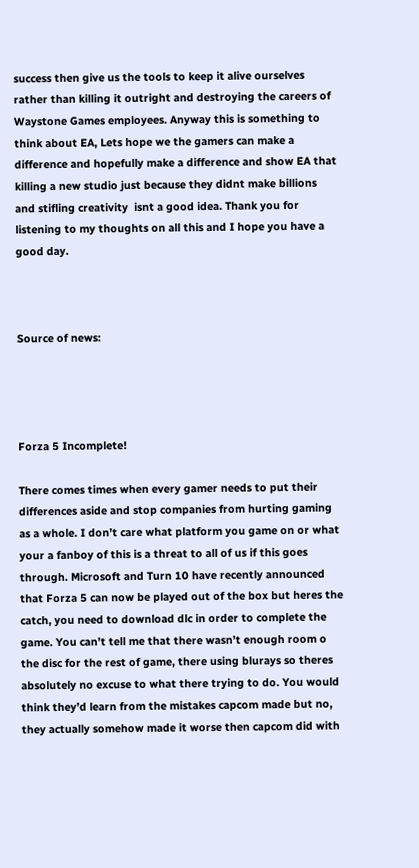success then give us the tools to keep it alive ourselves rather than killing it outright and destroying the careers of Waystone Games employees. Anyway this is something to think about EA, Lets hope we the gamers can make a difference and hopefully make a difference and show EA that killing a new studio just because they didnt make billions and stifling creativity  isnt a good idea. Thank you for listening to my thoughts on all this and I hope you have a good day.



Source of news:




Forza 5 Incomplete!

There comes times when every gamer needs to put their differences aside and stop companies from hurting gaming as a whole. I don’t care what platform you game on or what your a fanboy of this is a threat to all of us if this goes through. Microsoft and Turn 10 have recently announced that Forza 5 can now be played out of the box but heres the catch, you need to download dlc in order to complete the game. You can’t tell me that there wasn’t enough room o the disc for the rest of game, there using blurays so theres absolutely no excuse to what there trying to do. You would think they’d learn from the mistakes capcom made but no, they actually somehow made it worse then capcom did with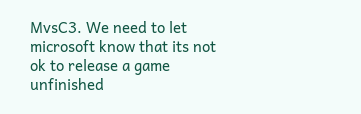MvsC3. We need to let microsoft know that its not ok to release a game unfinished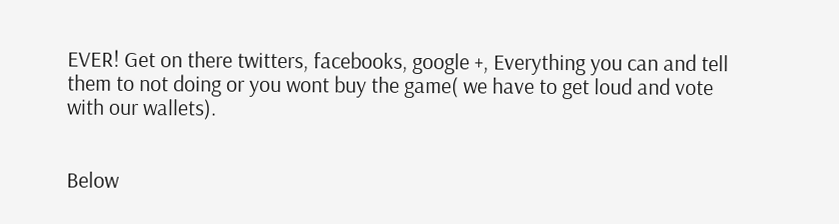EVER! Get on there twitters, facebooks, google +, Everything you can and tell them to not doing or you wont buy the game( we have to get loud and vote with our wallets).


Below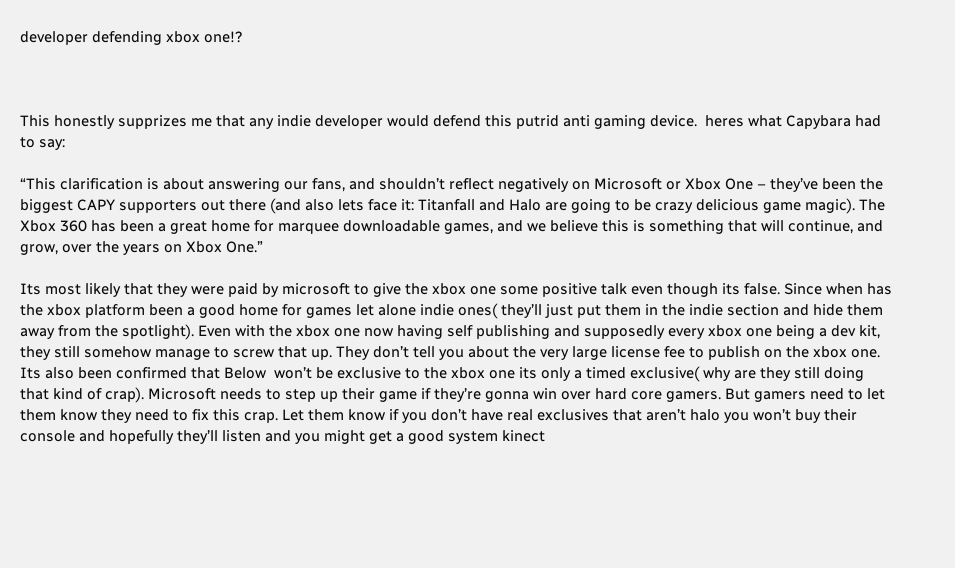developer defending xbox one!?



This honestly supprizes me that any indie developer would defend this putrid anti gaming device.  heres what Capybara had to say:

“This clarification is about answering our fans, and shouldn’t reflect negatively on Microsoft or Xbox One – they’ve been the biggest CAPY supporters out there (and also lets face it: Titanfall and Halo are going to be crazy delicious game magic). The Xbox 360 has been a great home for marquee downloadable games, and we believe this is something that will continue, and grow, over the years on Xbox One.”

Its most likely that they were paid by microsoft to give the xbox one some positive talk even though its false. Since when has the xbox platform been a good home for games let alone indie ones( they’ll just put them in the indie section and hide them away from the spotlight). Even with the xbox one now having self publishing and supposedly every xbox one being a dev kit, they still somehow manage to screw that up. They don’t tell you about the very large license fee to publish on the xbox one.  Its also been confirmed that Below  won’t be exclusive to the xbox one its only a timed exclusive( why are they still doing that kind of crap). Microsoft needs to step up their game if they’re gonna win over hard core gamers. But gamers need to let them know they need to fix this crap. Let them know if you don’t have real exclusives that aren’t halo you won’t buy their console and hopefully they’ll listen and you might get a good system kinect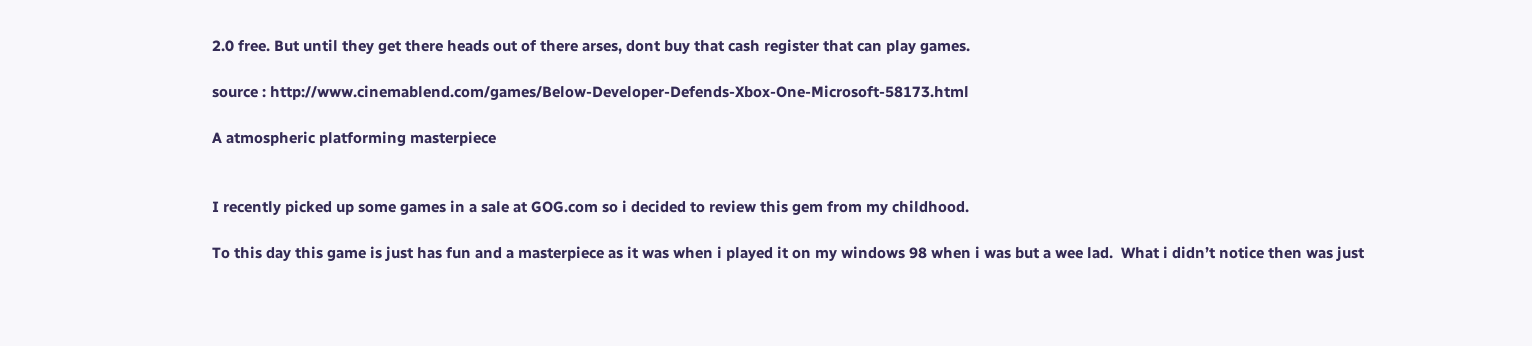2.0 free. But until they get there heads out of there arses, dont buy that cash register that can play games.

source : http://www.cinemablend.com/games/Below-Developer-Defends-Xbox-One-Microsoft-58173.html

A atmospheric platforming masterpiece


I recently picked up some games in a sale at GOG.com so i decided to review this gem from my childhood.

To this day this game is just has fun and a masterpiece as it was when i played it on my windows 98 when i was but a wee lad.  What i didn’t notice then was just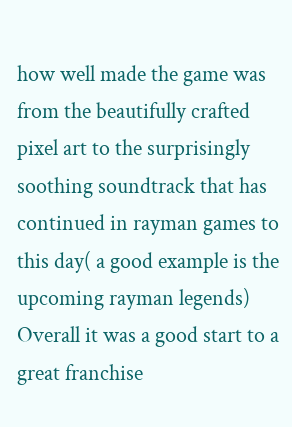how well made the game was from the beautifully crafted pixel art to the surprisingly soothing soundtrack that has continued in rayman games to this day( a good example is the upcoming rayman legends) Overall it was a good start to a great franchise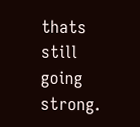thats still going strong.